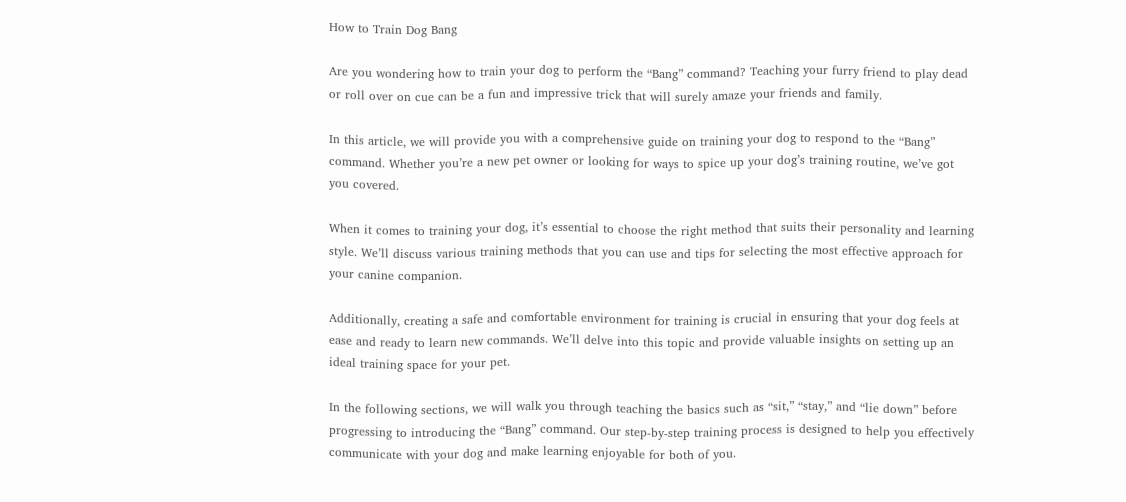How to Train Dog Bang

Are you wondering how to train your dog to perform the “Bang” command? Teaching your furry friend to play dead or roll over on cue can be a fun and impressive trick that will surely amaze your friends and family.

In this article, we will provide you with a comprehensive guide on training your dog to respond to the “Bang” command. Whether you’re a new pet owner or looking for ways to spice up your dog’s training routine, we’ve got you covered.

When it comes to training your dog, it’s essential to choose the right method that suits their personality and learning style. We’ll discuss various training methods that you can use and tips for selecting the most effective approach for your canine companion.

Additionally, creating a safe and comfortable environment for training is crucial in ensuring that your dog feels at ease and ready to learn new commands. We’ll delve into this topic and provide valuable insights on setting up an ideal training space for your pet.

In the following sections, we will walk you through teaching the basics such as “sit,” “stay,” and “lie down” before progressing to introducing the “Bang” command. Our step-by-step training process is designed to help you effectively communicate with your dog and make learning enjoyable for both of you.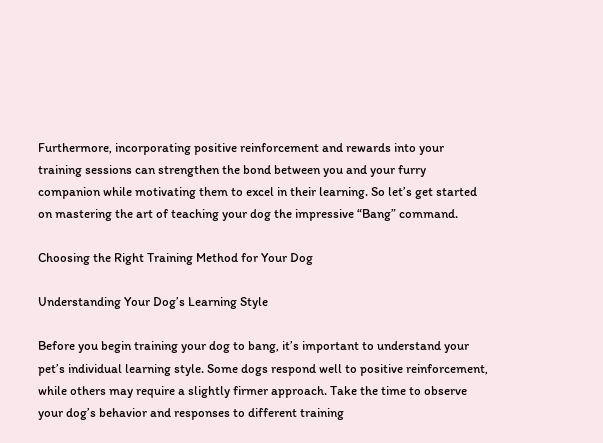Furthermore, incorporating positive reinforcement and rewards into your training sessions can strengthen the bond between you and your furry companion while motivating them to excel in their learning. So let’s get started on mastering the art of teaching your dog the impressive “Bang” command.

Choosing the Right Training Method for Your Dog

Understanding Your Dog’s Learning Style

Before you begin training your dog to bang, it’s important to understand your pet’s individual learning style. Some dogs respond well to positive reinforcement, while others may require a slightly firmer approach. Take the time to observe your dog’s behavior and responses to different training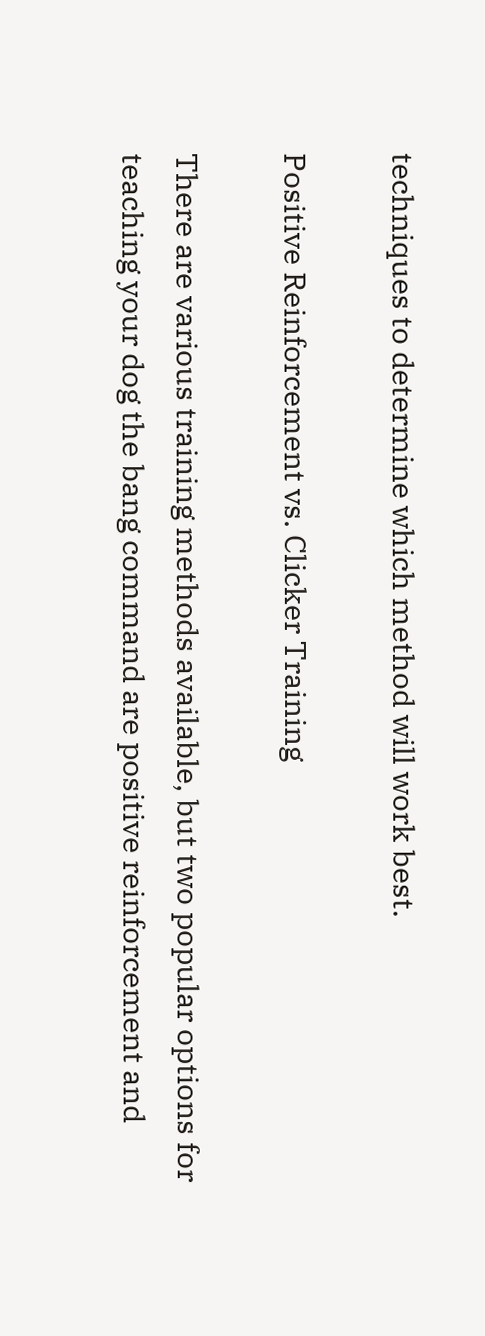techniques to determine which method will work best.

Positive Reinforcement vs. Clicker Training

There are various training methods available, but two popular options for teaching your dog the bang command are positive reinforcement and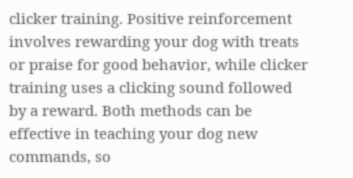clicker training. Positive reinforcement involves rewarding your dog with treats or praise for good behavior, while clicker training uses a clicking sound followed by a reward. Both methods can be effective in teaching your dog new commands, so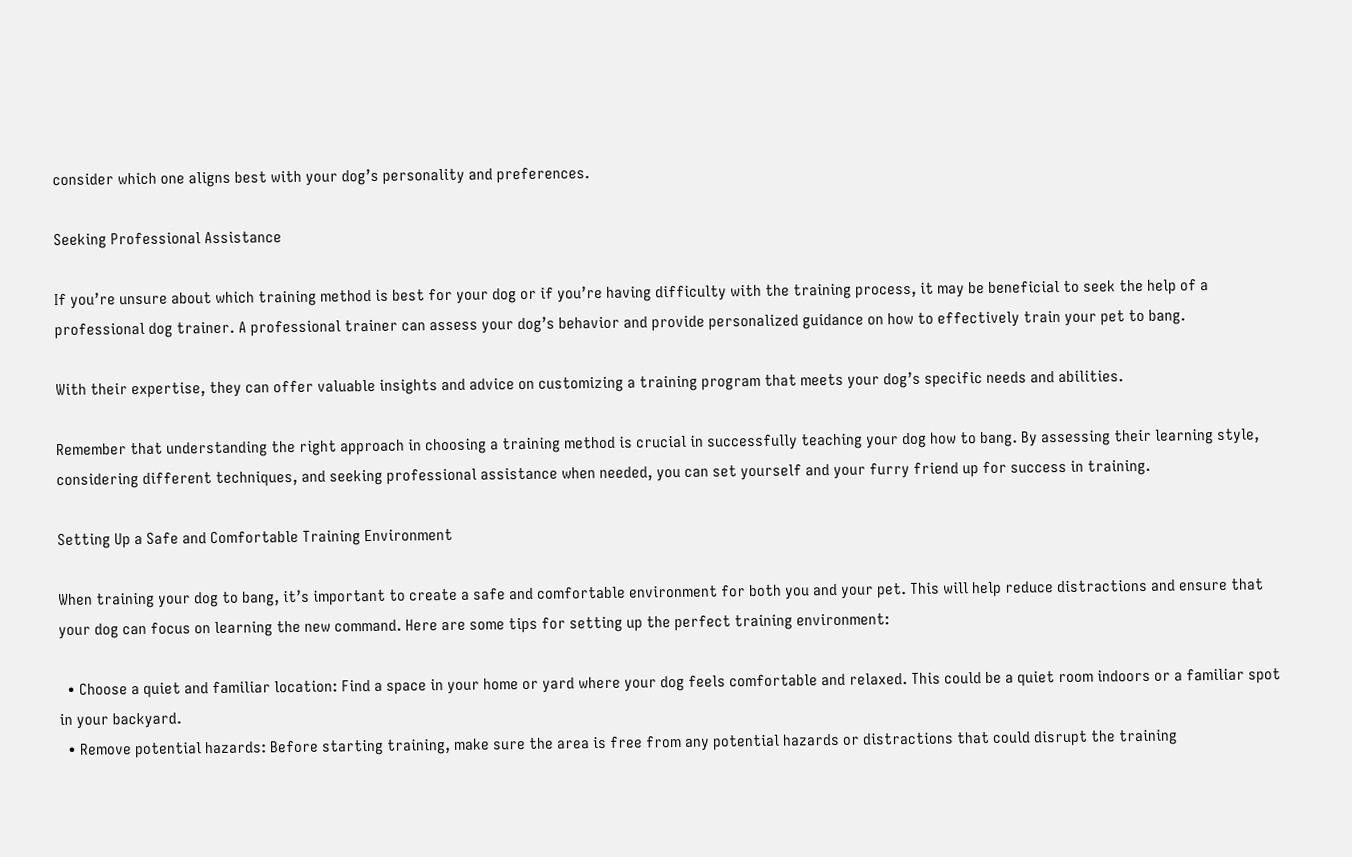consider which one aligns best with your dog’s personality and preferences.

Seeking Professional Assistance

If you’re unsure about which training method is best for your dog or if you’re having difficulty with the training process, it may be beneficial to seek the help of a professional dog trainer. A professional trainer can assess your dog’s behavior and provide personalized guidance on how to effectively train your pet to bang.

With their expertise, they can offer valuable insights and advice on customizing a training program that meets your dog’s specific needs and abilities.

Remember that understanding the right approach in choosing a training method is crucial in successfully teaching your dog how to bang. By assessing their learning style, considering different techniques, and seeking professional assistance when needed, you can set yourself and your furry friend up for success in training.

Setting Up a Safe and Comfortable Training Environment

When training your dog to bang, it’s important to create a safe and comfortable environment for both you and your pet. This will help reduce distractions and ensure that your dog can focus on learning the new command. Here are some tips for setting up the perfect training environment:

  • Choose a quiet and familiar location: Find a space in your home or yard where your dog feels comfortable and relaxed. This could be a quiet room indoors or a familiar spot in your backyard.
  • Remove potential hazards: Before starting training, make sure the area is free from any potential hazards or distractions that could disrupt the training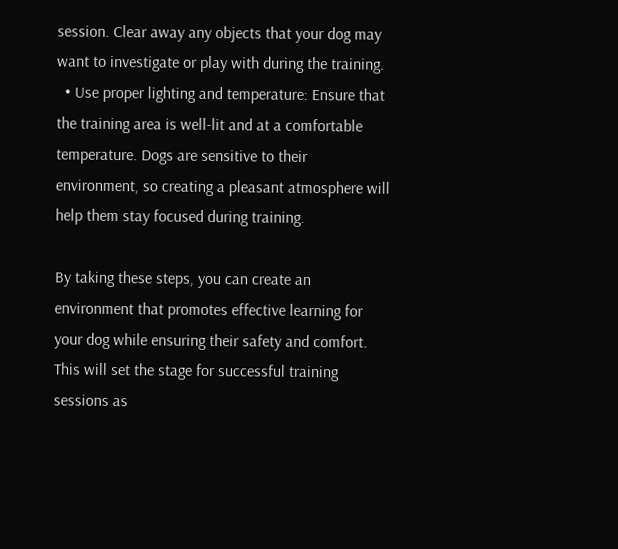session. Clear away any objects that your dog may want to investigate or play with during the training.
  • Use proper lighting and temperature: Ensure that the training area is well-lit and at a comfortable temperature. Dogs are sensitive to their environment, so creating a pleasant atmosphere will help them stay focused during training.

By taking these steps, you can create an environment that promotes effective learning for your dog while ensuring their safety and comfort. This will set the stage for successful training sessions as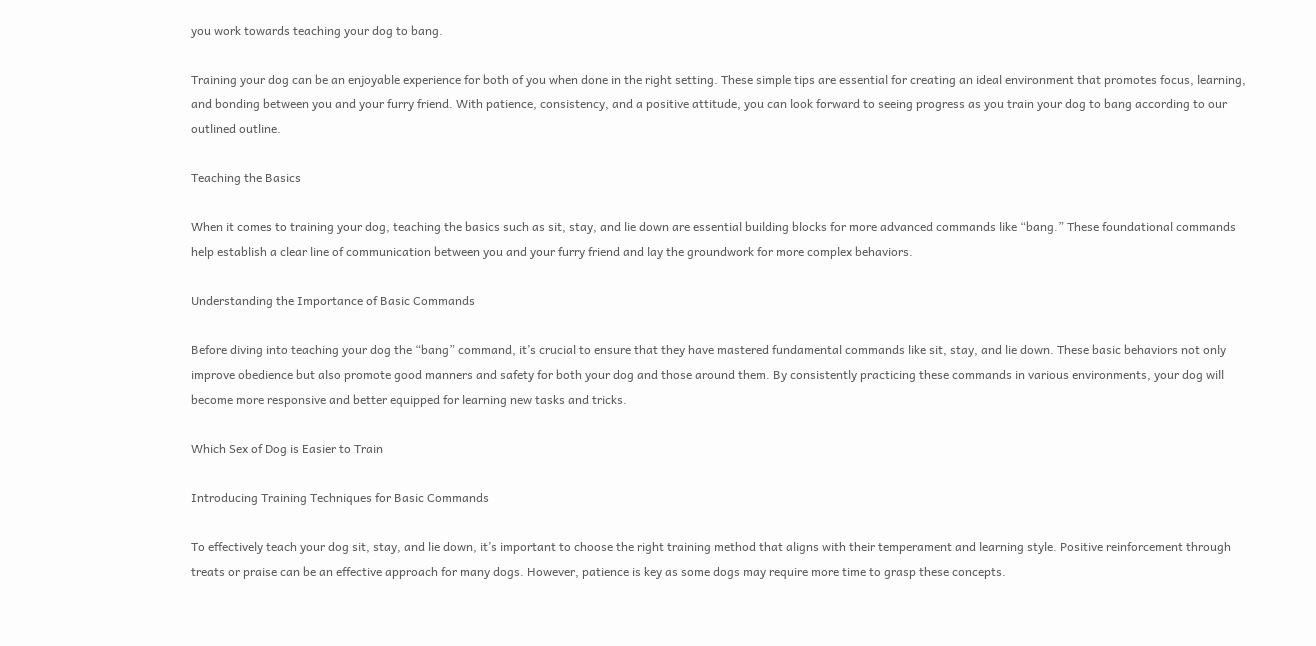you work towards teaching your dog to bang.

Training your dog can be an enjoyable experience for both of you when done in the right setting. These simple tips are essential for creating an ideal environment that promotes focus, learning, and bonding between you and your furry friend. With patience, consistency, and a positive attitude, you can look forward to seeing progress as you train your dog to bang according to our outlined outline.

Teaching the Basics

When it comes to training your dog, teaching the basics such as sit, stay, and lie down are essential building blocks for more advanced commands like “bang.” These foundational commands help establish a clear line of communication between you and your furry friend and lay the groundwork for more complex behaviors.

Understanding the Importance of Basic Commands

Before diving into teaching your dog the “bang” command, it’s crucial to ensure that they have mastered fundamental commands like sit, stay, and lie down. These basic behaviors not only improve obedience but also promote good manners and safety for both your dog and those around them. By consistently practicing these commands in various environments, your dog will become more responsive and better equipped for learning new tasks and tricks.

Which Sex of Dog is Easier to Train

Introducing Training Techniques for Basic Commands

To effectively teach your dog sit, stay, and lie down, it’s important to choose the right training method that aligns with their temperament and learning style. Positive reinforcement through treats or praise can be an effective approach for many dogs. However, patience is key as some dogs may require more time to grasp these concepts.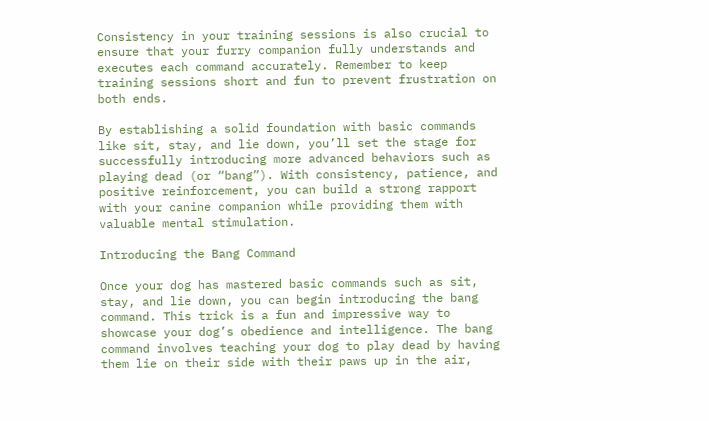Consistency in your training sessions is also crucial to ensure that your furry companion fully understands and executes each command accurately. Remember to keep training sessions short and fun to prevent frustration on both ends.

By establishing a solid foundation with basic commands like sit, stay, and lie down, you’ll set the stage for successfully introducing more advanced behaviors such as playing dead (or “bang”). With consistency, patience, and positive reinforcement, you can build a strong rapport with your canine companion while providing them with valuable mental stimulation.

Introducing the Bang Command

Once your dog has mastered basic commands such as sit, stay, and lie down, you can begin introducing the bang command. This trick is a fun and impressive way to showcase your dog’s obedience and intelligence. The bang command involves teaching your dog to play dead by having them lie on their side with their paws up in the air,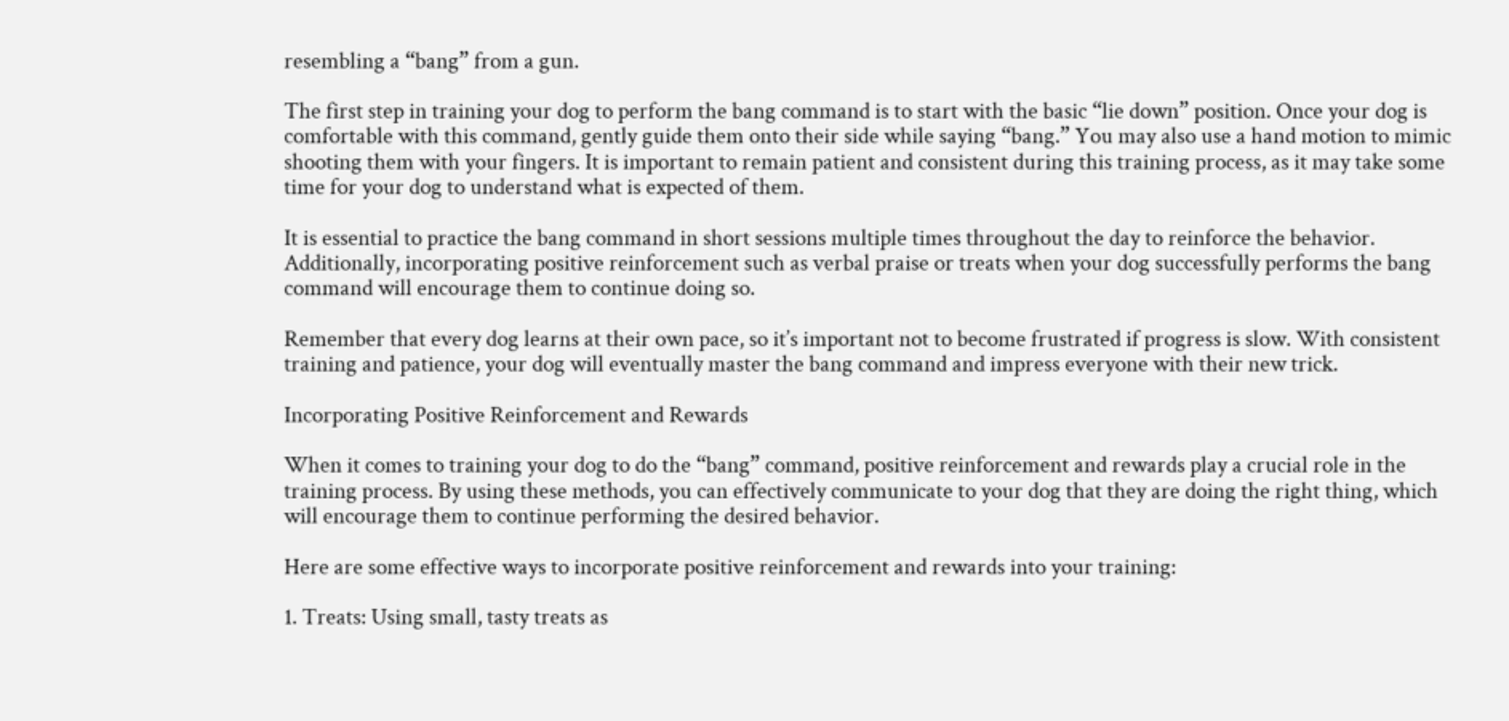resembling a “bang” from a gun.

The first step in training your dog to perform the bang command is to start with the basic “lie down” position. Once your dog is comfortable with this command, gently guide them onto their side while saying “bang.” You may also use a hand motion to mimic shooting them with your fingers. It is important to remain patient and consistent during this training process, as it may take some time for your dog to understand what is expected of them.

It is essential to practice the bang command in short sessions multiple times throughout the day to reinforce the behavior. Additionally, incorporating positive reinforcement such as verbal praise or treats when your dog successfully performs the bang command will encourage them to continue doing so.

Remember that every dog learns at their own pace, so it’s important not to become frustrated if progress is slow. With consistent training and patience, your dog will eventually master the bang command and impress everyone with their new trick.

Incorporating Positive Reinforcement and Rewards

When it comes to training your dog to do the “bang” command, positive reinforcement and rewards play a crucial role in the training process. By using these methods, you can effectively communicate to your dog that they are doing the right thing, which will encourage them to continue performing the desired behavior.

Here are some effective ways to incorporate positive reinforcement and rewards into your training:

1. Treats: Using small, tasty treats as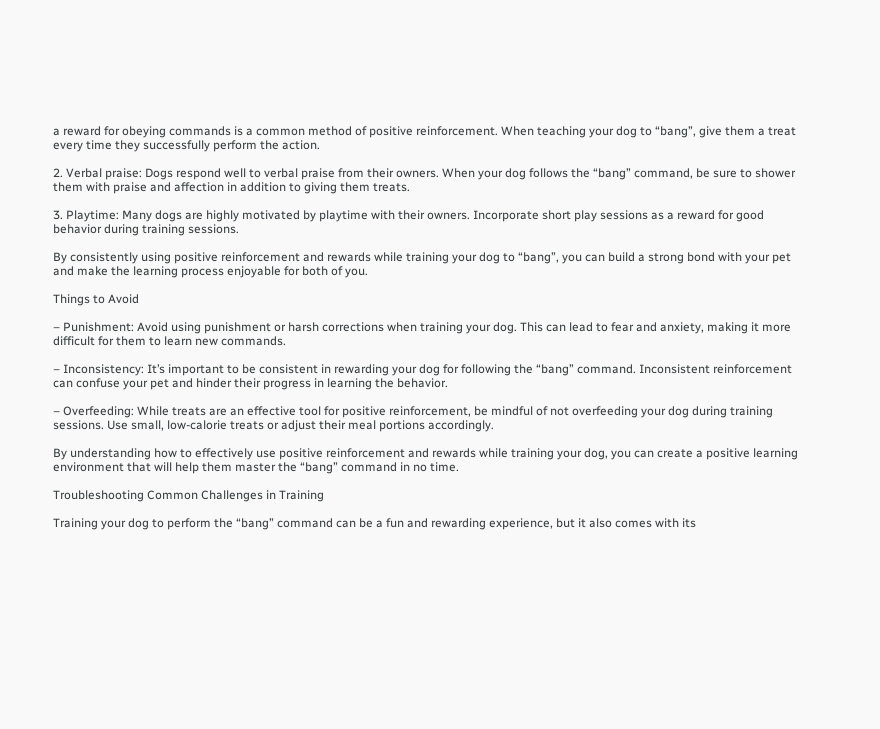a reward for obeying commands is a common method of positive reinforcement. When teaching your dog to “bang”, give them a treat every time they successfully perform the action.

2. Verbal praise: Dogs respond well to verbal praise from their owners. When your dog follows the “bang” command, be sure to shower them with praise and affection in addition to giving them treats.

3. Playtime: Many dogs are highly motivated by playtime with their owners. Incorporate short play sessions as a reward for good behavior during training sessions.

By consistently using positive reinforcement and rewards while training your dog to “bang”, you can build a strong bond with your pet and make the learning process enjoyable for both of you.

Things to Avoid

– Punishment: Avoid using punishment or harsh corrections when training your dog. This can lead to fear and anxiety, making it more difficult for them to learn new commands.

– Inconsistency: It’s important to be consistent in rewarding your dog for following the “bang” command. Inconsistent reinforcement can confuse your pet and hinder their progress in learning the behavior.

– Overfeeding: While treats are an effective tool for positive reinforcement, be mindful of not overfeeding your dog during training sessions. Use small, low-calorie treats or adjust their meal portions accordingly.

By understanding how to effectively use positive reinforcement and rewards while training your dog, you can create a positive learning environment that will help them master the “bang” command in no time.

Troubleshooting Common Challenges in Training

Training your dog to perform the “bang” command can be a fun and rewarding experience, but it also comes with its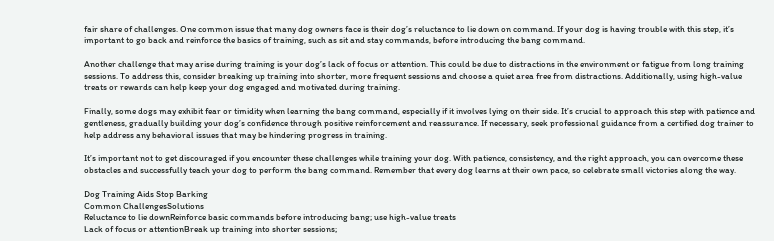fair share of challenges. One common issue that many dog owners face is their dog’s reluctance to lie down on command. If your dog is having trouble with this step, it’s important to go back and reinforce the basics of training, such as sit and stay commands, before introducing the bang command.

Another challenge that may arise during training is your dog’s lack of focus or attention. This could be due to distractions in the environment or fatigue from long training sessions. To address this, consider breaking up training into shorter, more frequent sessions and choose a quiet area free from distractions. Additionally, using high-value treats or rewards can help keep your dog engaged and motivated during training.

Finally, some dogs may exhibit fear or timidity when learning the bang command, especially if it involves lying on their side. It’s crucial to approach this step with patience and gentleness, gradually building your dog’s confidence through positive reinforcement and reassurance. If necessary, seek professional guidance from a certified dog trainer to help address any behavioral issues that may be hindering progress in training.

It’s important not to get discouraged if you encounter these challenges while training your dog. With patience, consistency, and the right approach, you can overcome these obstacles and successfully teach your dog to perform the bang command. Remember that every dog learns at their own pace, so celebrate small victories along the way.

Dog Training Aids Stop Barking
Common ChallengesSolutions
Reluctance to lie downReinforce basic commands before introducing bang; use high-value treats
Lack of focus or attentionBreak up training into shorter sessions;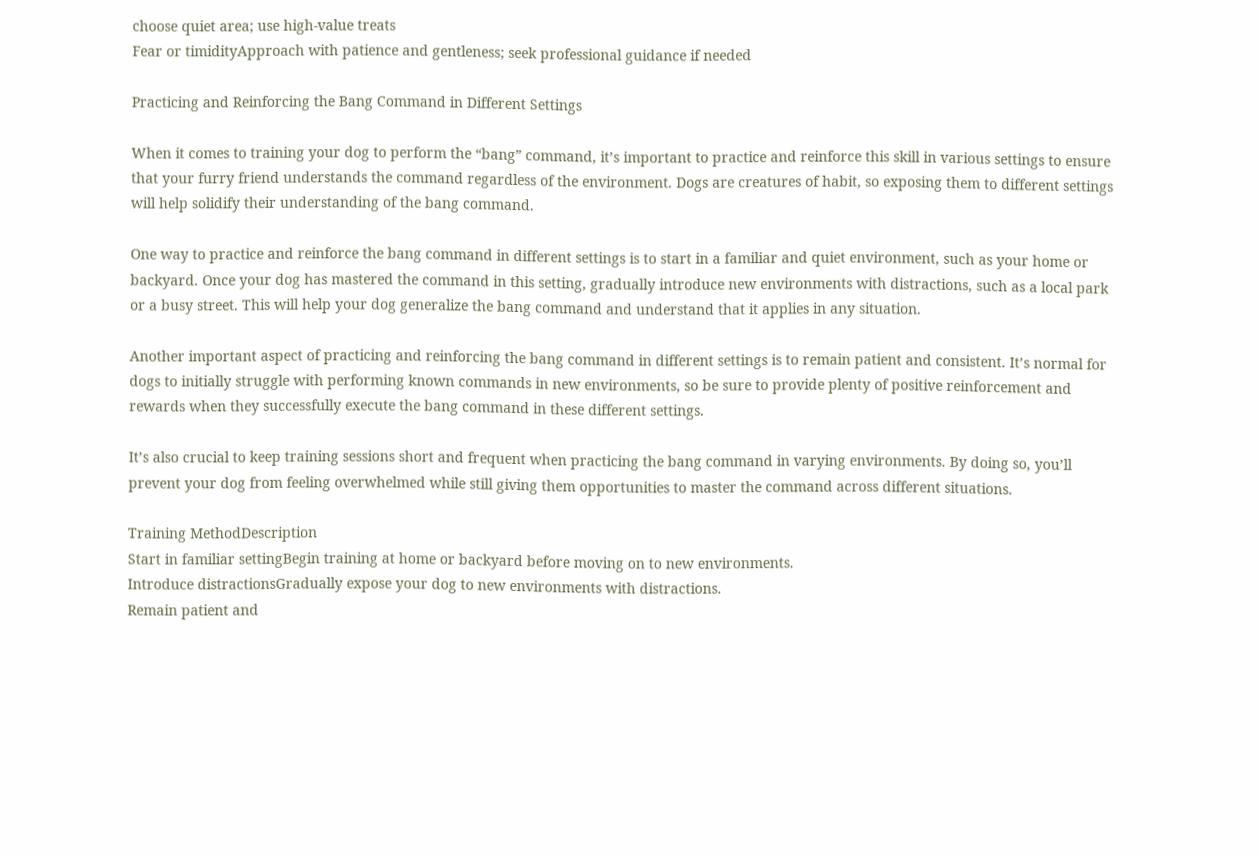choose quiet area; use high-value treats
Fear or timidityApproach with patience and gentleness; seek professional guidance if needed

Practicing and Reinforcing the Bang Command in Different Settings

When it comes to training your dog to perform the “bang” command, it’s important to practice and reinforce this skill in various settings to ensure that your furry friend understands the command regardless of the environment. Dogs are creatures of habit, so exposing them to different settings will help solidify their understanding of the bang command.

One way to practice and reinforce the bang command in different settings is to start in a familiar and quiet environment, such as your home or backyard. Once your dog has mastered the command in this setting, gradually introduce new environments with distractions, such as a local park or a busy street. This will help your dog generalize the bang command and understand that it applies in any situation.

Another important aspect of practicing and reinforcing the bang command in different settings is to remain patient and consistent. It’s normal for dogs to initially struggle with performing known commands in new environments, so be sure to provide plenty of positive reinforcement and rewards when they successfully execute the bang command in these different settings.

It’s also crucial to keep training sessions short and frequent when practicing the bang command in varying environments. By doing so, you’ll prevent your dog from feeling overwhelmed while still giving them opportunities to master the command across different situations.

Training MethodDescription
Start in familiar settingBegin training at home or backyard before moving on to new environments.
Introduce distractionsGradually expose your dog to new environments with distractions.
Remain patient and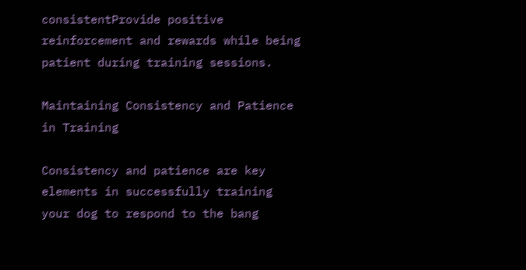consistentProvide positive reinforcement and rewards while being patient during training sessions.

Maintaining Consistency and Patience in Training

Consistency and patience are key elements in successfully training your dog to respond to the bang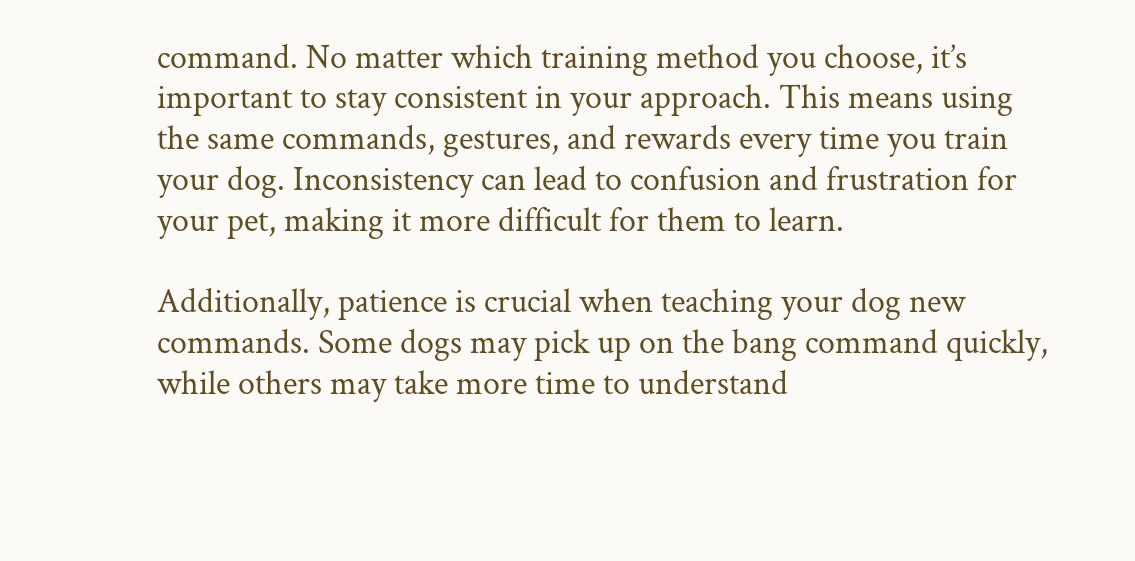command. No matter which training method you choose, it’s important to stay consistent in your approach. This means using the same commands, gestures, and rewards every time you train your dog. Inconsistency can lead to confusion and frustration for your pet, making it more difficult for them to learn.

Additionally, patience is crucial when teaching your dog new commands. Some dogs may pick up on the bang command quickly, while others may take more time to understand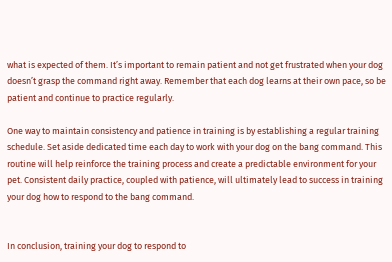what is expected of them. It’s important to remain patient and not get frustrated when your dog doesn’t grasp the command right away. Remember that each dog learns at their own pace, so be patient and continue to practice regularly.

One way to maintain consistency and patience in training is by establishing a regular training schedule. Set aside dedicated time each day to work with your dog on the bang command. This routine will help reinforce the training process and create a predictable environment for your pet. Consistent daily practice, coupled with patience, will ultimately lead to success in training your dog how to respond to the bang command.


In conclusion, training your dog to respond to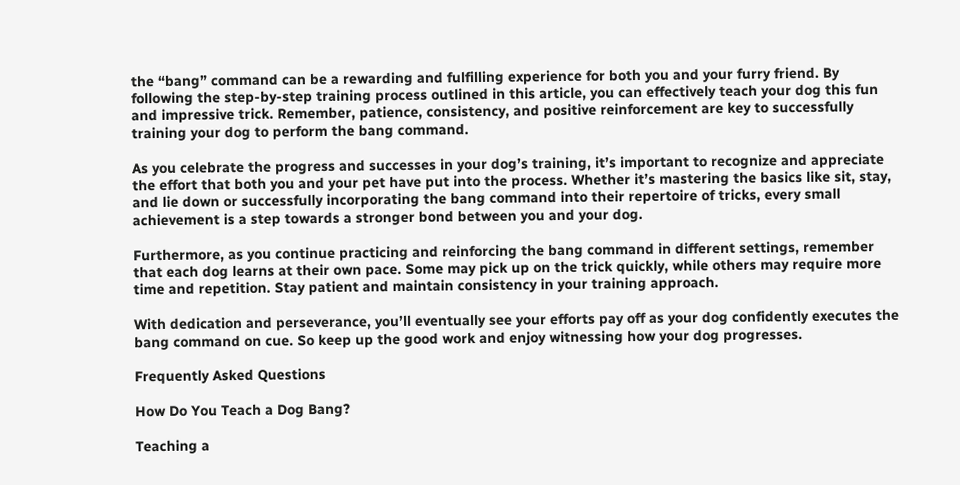the “bang” command can be a rewarding and fulfilling experience for both you and your furry friend. By following the step-by-step training process outlined in this article, you can effectively teach your dog this fun and impressive trick. Remember, patience, consistency, and positive reinforcement are key to successfully training your dog to perform the bang command.

As you celebrate the progress and successes in your dog’s training, it’s important to recognize and appreciate the effort that both you and your pet have put into the process. Whether it’s mastering the basics like sit, stay, and lie down or successfully incorporating the bang command into their repertoire of tricks, every small achievement is a step towards a stronger bond between you and your dog.

Furthermore, as you continue practicing and reinforcing the bang command in different settings, remember that each dog learns at their own pace. Some may pick up on the trick quickly, while others may require more time and repetition. Stay patient and maintain consistency in your training approach.

With dedication and perseverance, you’ll eventually see your efforts pay off as your dog confidently executes the bang command on cue. So keep up the good work and enjoy witnessing how your dog progresses.

Frequently Asked Questions

How Do You Teach a Dog Bang?

Teaching a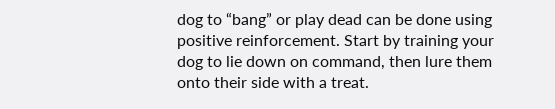dog to “bang” or play dead can be done using positive reinforcement. Start by training your dog to lie down on command, then lure them onto their side with a treat.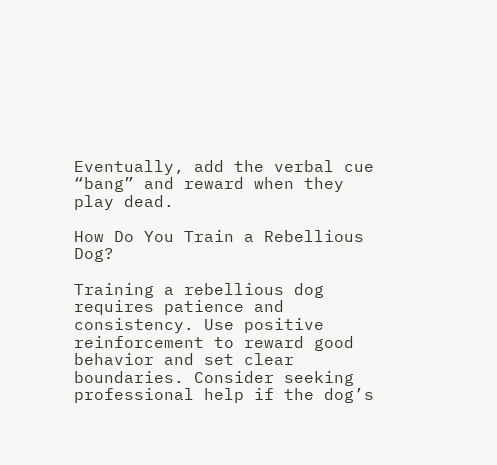Eventually, add the verbal cue “bang” and reward when they play dead.

How Do You Train a Rebellious Dog?

Training a rebellious dog requires patience and consistency. Use positive reinforcement to reward good behavior and set clear boundaries. Consider seeking professional help if the dog’s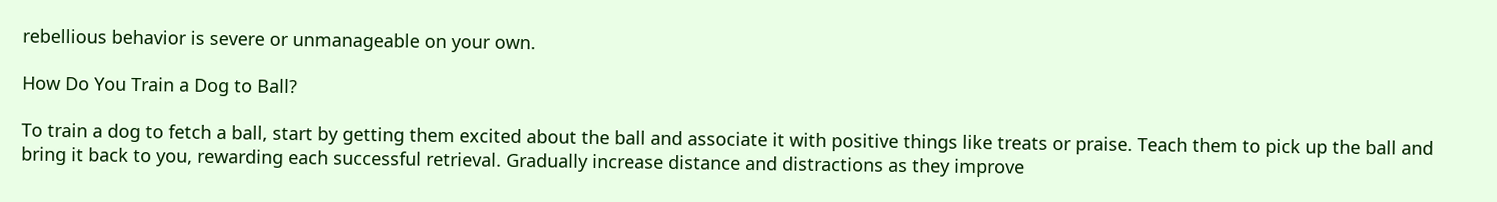rebellious behavior is severe or unmanageable on your own.

How Do You Train a Dog to Ball?

To train a dog to fetch a ball, start by getting them excited about the ball and associate it with positive things like treats or praise. Teach them to pick up the ball and bring it back to you, rewarding each successful retrieval. Gradually increase distance and distractions as they improve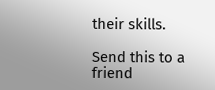their skills.

Send this to a friend